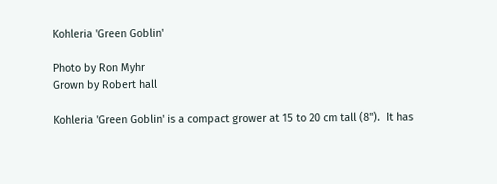Kohleria 'Green Goblin'

Photo by Ron Myhr
Grown by Robert hall

Kohleria 'Green Goblin' is a compact grower at 15 to 20 cm tall (8").  It has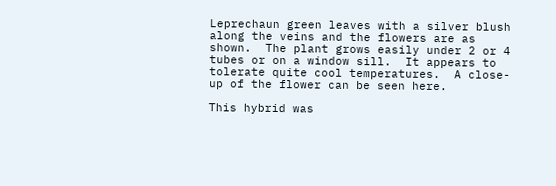Leprechaun green leaves with a silver blush along the veins and the flowers are as shown.  The plant grows easily under 2 or 4 tubes or on a window sill.  It appears to tolerate quite cool temperatures.  A close-up of the flower can be seen here.

This hybrid was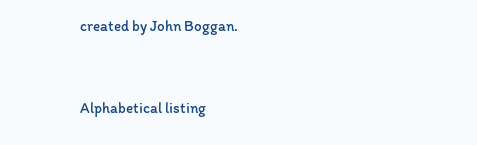created by John Boggan.


Alphabetical listing